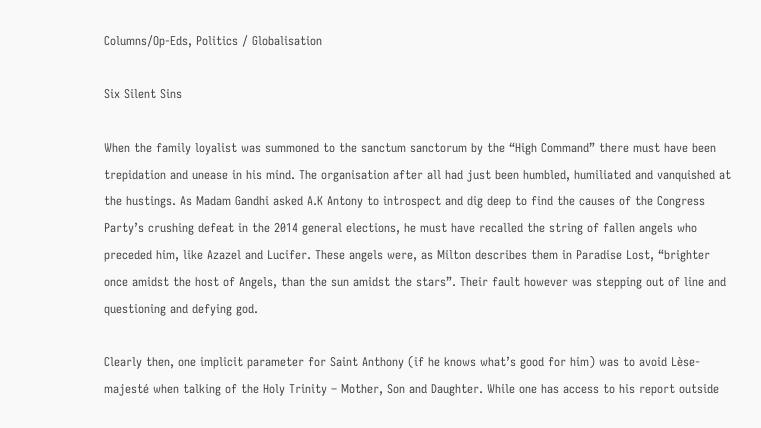Columns/Op-Eds, Politics / Globalisation

Six Silent Sins

When the family loyalist was summoned to the sanctum sanctorum by the “High Command” there must have been trepidation and unease in his mind. The organisation after all had just been humbled, humiliated and vanquished at the hustings. As Madam Gandhi asked A.K Antony to introspect and dig deep to find the causes of the Congress Party’s crushing defeat in the 2014 general elections, he must have recalled the string of fallen angels who preceded him, like Azazel and Lucifer. These angels were, as Milton describes them in Paradise Lost, “brighter once amidst the host of Angels, than the sun amidst the stars”. Their fault however was stepping out of line and questioning and defying god.

Clearly then, one implicit parameter for Saint Anthony (if he knows what’s good for him) was to avoid Lèse-majesté when talking of the Holy Trinity – Mother, Son and Daughter. While one has access to his report outside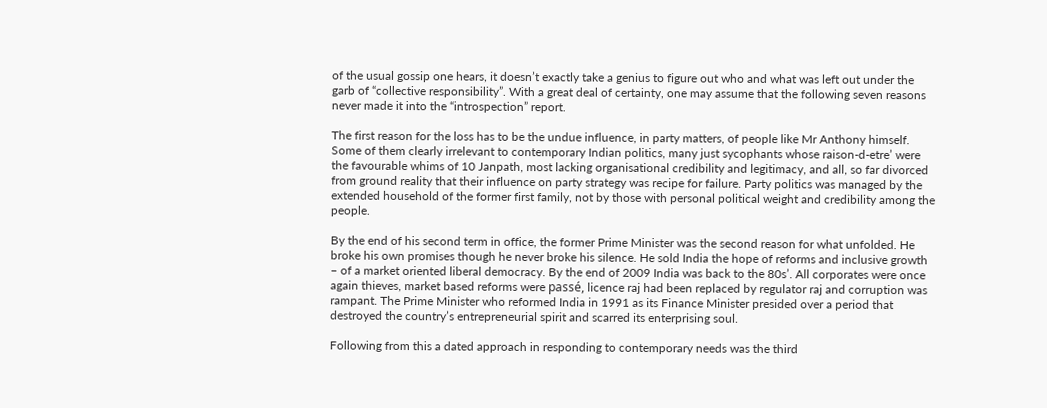of the usual gossip one hears, it doesn’t exactly take a genius to figure out who and what was left out under the garb of “collective responsibility”. With a great deal of certainty, one may assume that the following seven reasons never made it into the “introspection” report.

The first reason for the loss has to be the undue influence, in party matters, of people like Mr Anthony himself. Some of them clearly irrelevant to contemporary Indian politics, many just sycophants whose raison-d-etre’ were the favourable whims of 10 Janpath, most lacking organisational credibility and legitimacy, and all, so far divorced from ground reality that their influence on party strategy was recipe for failure. Party politics was managed by the extended household of the former first family, not by those with personal political weight and credibility among the people.

By the end of his second term in office, the former Prime Minister was the second reason for what unfolded. He broke his own promises though he never broke his silence. He sold India the hope of reforms and inclusive growth – of a market oriented liberal democracy. By the end of 2009 India was back to the 80s’. All corporates were once again thieves, market based reforms were passé, licence raj had been replaced by regulator raj and corruption was rampant. The Prime Minister who reformed India in 1991 as its Finance Minister presided over a period that destroyed the country’s entrepreneurial spirit and scarred its enterprising soul.

Following from this a dated approach in responding to contemporary needs was the third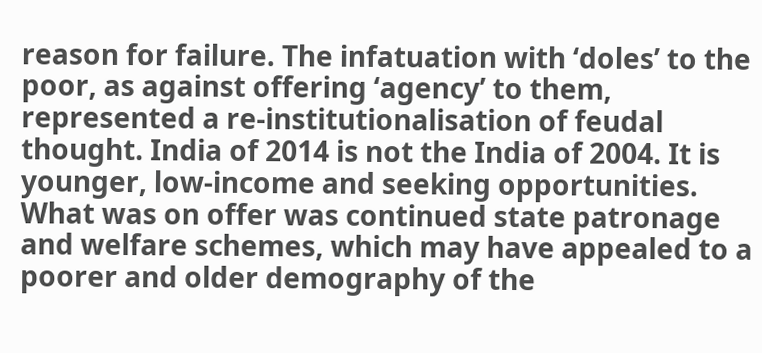reason for failure. The infatuation with ‘doles’ to the poor, as against offering ‘agency’ to them, represented a re-institutionalisation of feudal thought. India of 2014 is not the India of 2004. It is younger, low-income and seeking opportunities. What was on offer was continued state patronage and welfare schemes, which may have appealed to a poorer and older demography of the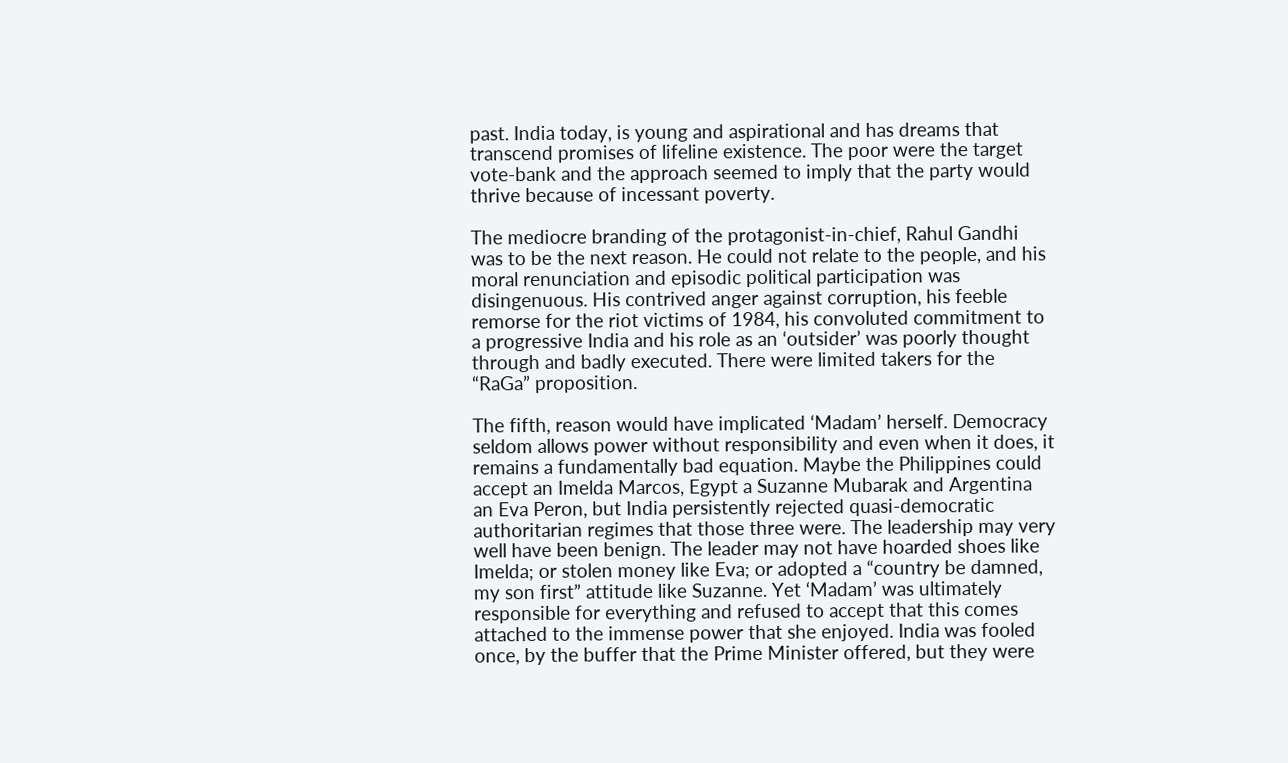past. India today, is young and aspirational and has dreams that transcend promises of lifeline existence. The poor were the target vote-bank and the approach seemed to imply that the party would thrive because of incessant poverty.

The mediocre branding of the protagonist-in-chief, Rahul Gandhi was to be the next reason. He could not relate to the people, and his moral renunciation and episodic political participation was disingenuous. His contrived anger against corruption, his feeble remorse for the riot victims of 1984, his convoluted commitment to a progressive India and his role as an ‘outsider’ was poorly thought through and badly executed. There were limited takers for the “RaGa” proposition.

The fifth, reason would have implicated ‘Madam’ herself. Democracy seldom allows power without responsibility and even when it does, it remains a fundamentally bad equation. Maybe the Philippines could accept an Imelda Marcos, Egypt a Suzanne Mubarak and Argentina an Eva Peron, but India persistently rejected quasi-democratic authoritarian regimes that those three were. The leadership may very well have been benign. The leader may not have hoarded shoes like Imelda; or stolen money like Eva; or adopted a “country be damned, my son first” attitude like Suzanne. Yet ‘Madam’ was ultimately responsible for everything and refused to accept that this comes attached to the immense power that she enjoyed. India was fooled once, by the buffer that the Prime Minister offered, but they were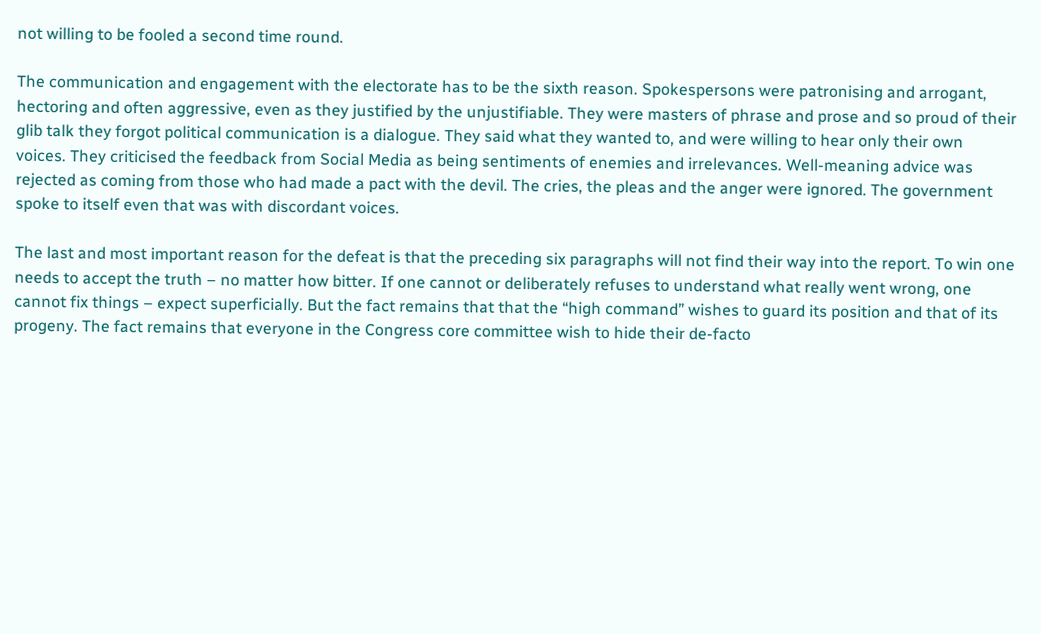not willing to be fooled a second time round.

The communication and engagement with the electorate has to be the sixth reason. Spokespersons were patronising and arrogant, hectoring and often aggressive, even as they justified by the unjustifiable. They were masters of phrase and prose and so proud of their glib talk they forgot political communication is a dialogue. They said what they wanted to, and were willing to hear only their own voices. They criticised the feedback from Social Media as being sentiments of enemies and irrelevances. Well-meaning advice was rejected as coming from those who had made a pact with the devil. The cries, the pleas and the anger were ignored. The government spoke to itself even that was with discordant voices.

The last and most important reason for the defeat is that the preceding six paragraphs will not find their way into the report. To win one needs to accept the truth – no matter how bitter. If one cannot or deliberately refuses to understand what really went wrong, one cannot fix things – expect superficially. But the fact remains that that the “high command” wishes to guard its position and that of its progeny. The fact remains that everyone in the Congress core committee wish to hide their de-facto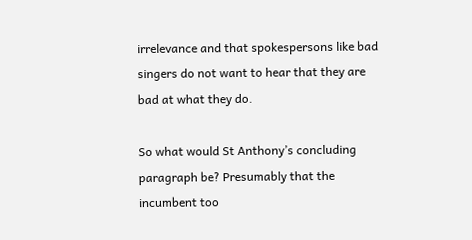irrelevance and that spokespersons like bad singers do not want to hear that they are bad at what they do.

So what would St Anthony’s concluding paragraph be? Presumably that the incumbent too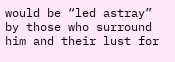would be “led astray” by those who surround him and their lust for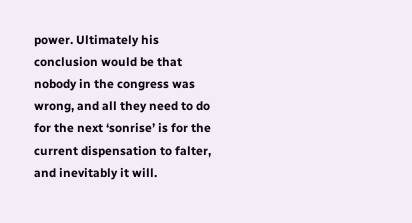power. Ultimately his conclusion would be that nobody in the congress was wrong, and all they need to do for the next ‘sonrise’ is for the current dispensation to falter, and inevitably it will.